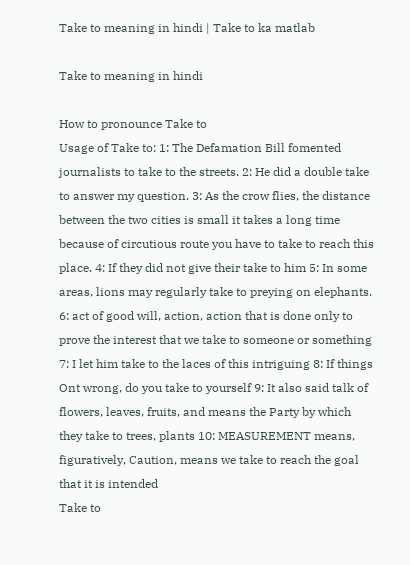Take to meaning in hindi | Take to ka matlab

Take to meaning in hindi

How to pronounce Take to
Usage of Take to: 1: The Defamation Bill fomented journalists to take to the streets. 2: He did a double take to answer my question. 3: As the crow flies, the distance between the two cities is small it takes a long time because of circutious route you have to take to reach this place. 4: If they did not give their take to him 5: In some areas, lions may regularly take to preying on elephants. 6: act of good will, action, action that is done only to prove the interest that we take to someone or something 7: I let him take to the laces of this intriguing 8: If things Ont wrong, do you take to yourself 9: It also said talk of flowers, leaves, fruits, and means the Party by which they take to trees, plants 10: MEASUREMENT means, figuratively, Caution, means we take to reach the goal that it is intended
Take to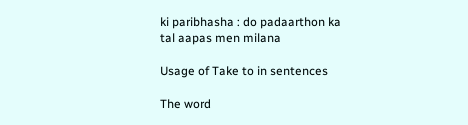ki paribhasha : do padaarthon ka tal aapas men milana

Usage of Take to in sentences

The word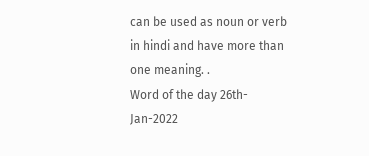can be used as noun or verb in hindi and have more than one meaning. .
Word of the day 26th-Jan-2022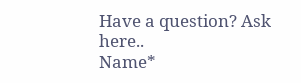Have a question? Ask here..
Name*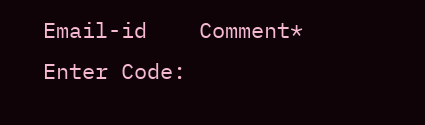Email-id    Comment* Enter Code: